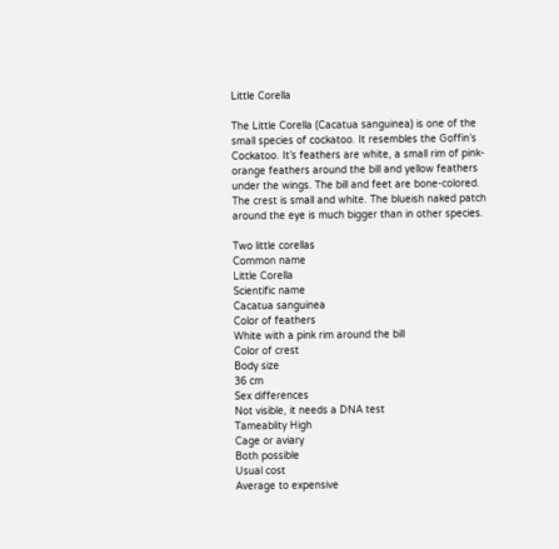Little Corella

The Little Corella (Cacatua sanguinea) is one of the small species of cockatoo. It resembles the Goffin’s Cockatoo. It’s feathers are white, a small rim of pink-orange feathers around the bill and yellow feathers under the wings. The bill and feet are bone-colored. The crest is small and white. The blueish naked patch around the eye is much bigger than in other species.

Two little corellas
Common name
Little Corella
Scientific name
Cacatua sanguinea
Color of feathers
White with a pink rim around the bill
Color of crest
Body size
36 cm
Sex differences
Not visible, it needs a DNA test
Tameablity High
Cage or aviary
Both possible
Usual cost
Average to expensive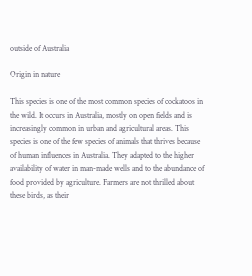outside of Australia

Origin in nature

This species is one of the most common species of cockatoos in the wild. It occurs in Australia, mostly on open fields and is increasingly common in urban and agricultural areas. This species is one of the few species of animals that thrives because of human influences in Australia. They adapted to the higher availability of water in man-made wells and to the abundance of food provided by agriculture. Farmers are not thrilled about these birds, as their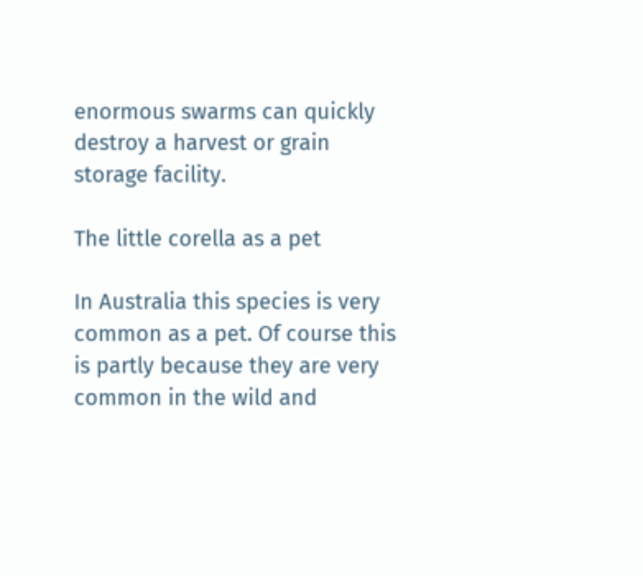enormous swarms can quickly destroy a harvest or grain storage facility.

The little corella as a pet

In Australia this species is very common as a pet. Of course this is partly because they are very common in the wild and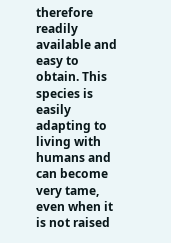therefore readily available and easy to obtain. This species is easily adapting to living with humans and can become very tame, even when it is not raised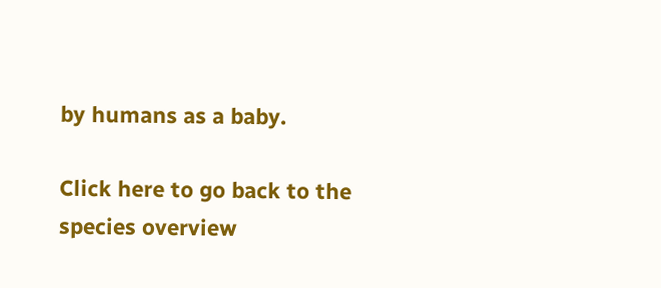by humans as a baby.

Click here to go back to the species overview